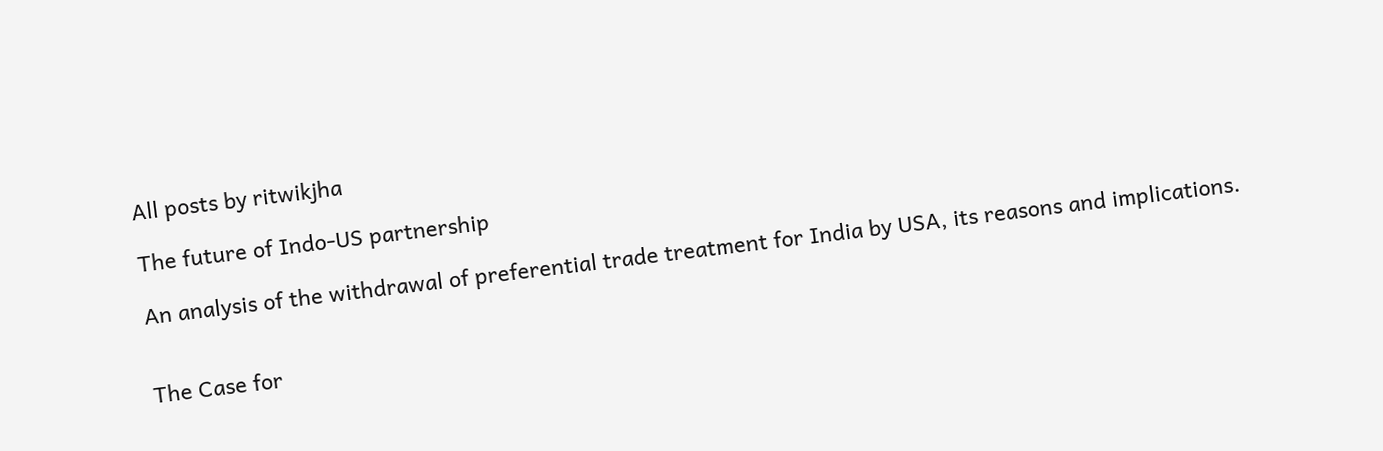All posts by ritwikjha

The future of Indo-US partnership

An analysis of the withdrawal of preferential trade treatment for India by USA, its reasons and implications.


The Case for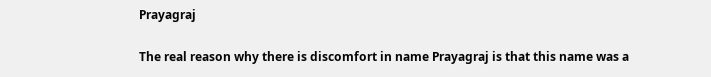Prayagraj

The real reason why there is discomfort in name Prayagraj is that this name was a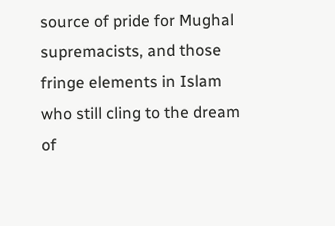source of pride for Mughal supremacists, and those fringe elements in Islam who still cling to the dream of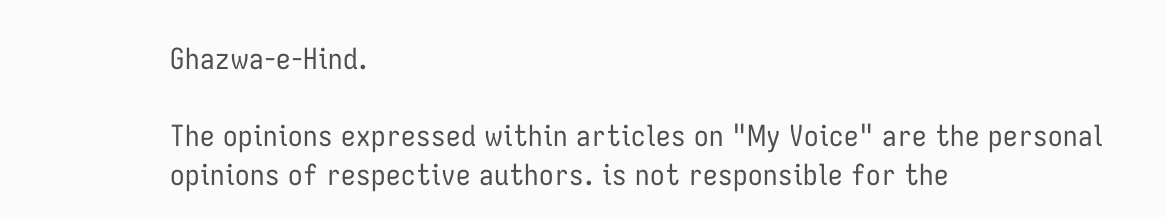Ghazwa-e-Hind.

The opinions expressed within articles on "My Voice" are the personal opinions of respective authors. is not responsible for the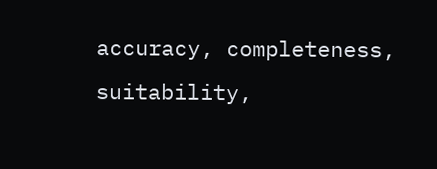accuracy, completeness, suitability,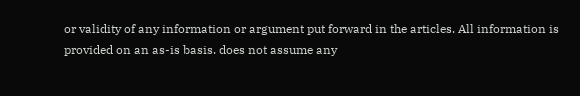or validity of any information or argument put forward in the articles. All information is provided on an as-is basis. does not assume any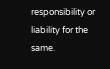responsibility or liability for the same.